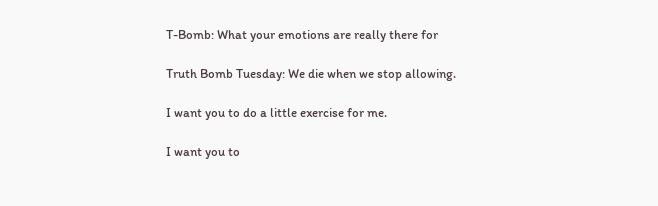T-Bomb: What your emotions are really there for

Truth Bomb Tuesday: We die when we stop allowing.

I want you to do a little exercise for me.

I want you to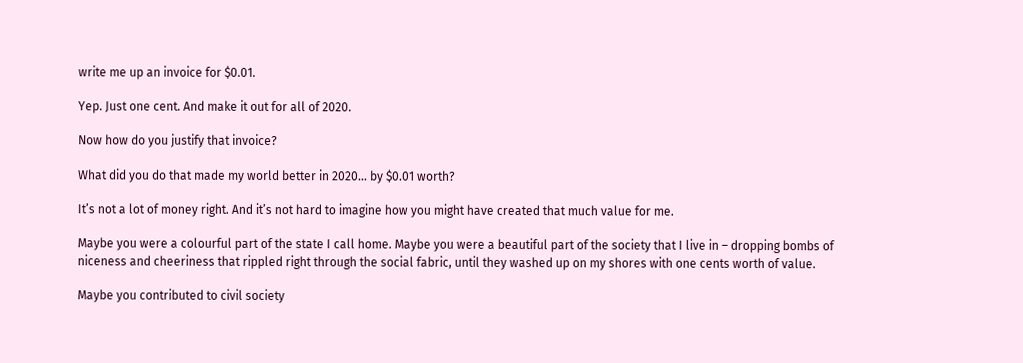write me up an invoice for $0.01.

Yep. Just one cent. And make it out for all of 2020.

Now how do you justify that invoice?

What did you do that made my world better in 2020… by $0.01 worth?

It’s not a lot of money right. And it’s not hard to imagine how you might have created that much value for me.

Maybe you were a colourful part of the state I call home. Maybe you were a beautiful part of the society that I live in – dropping bombs of niceness and cheeriness that rippled right through the social fabric, until they washed up on my shores with one cents worth of value.

Maybe you contributed to civil society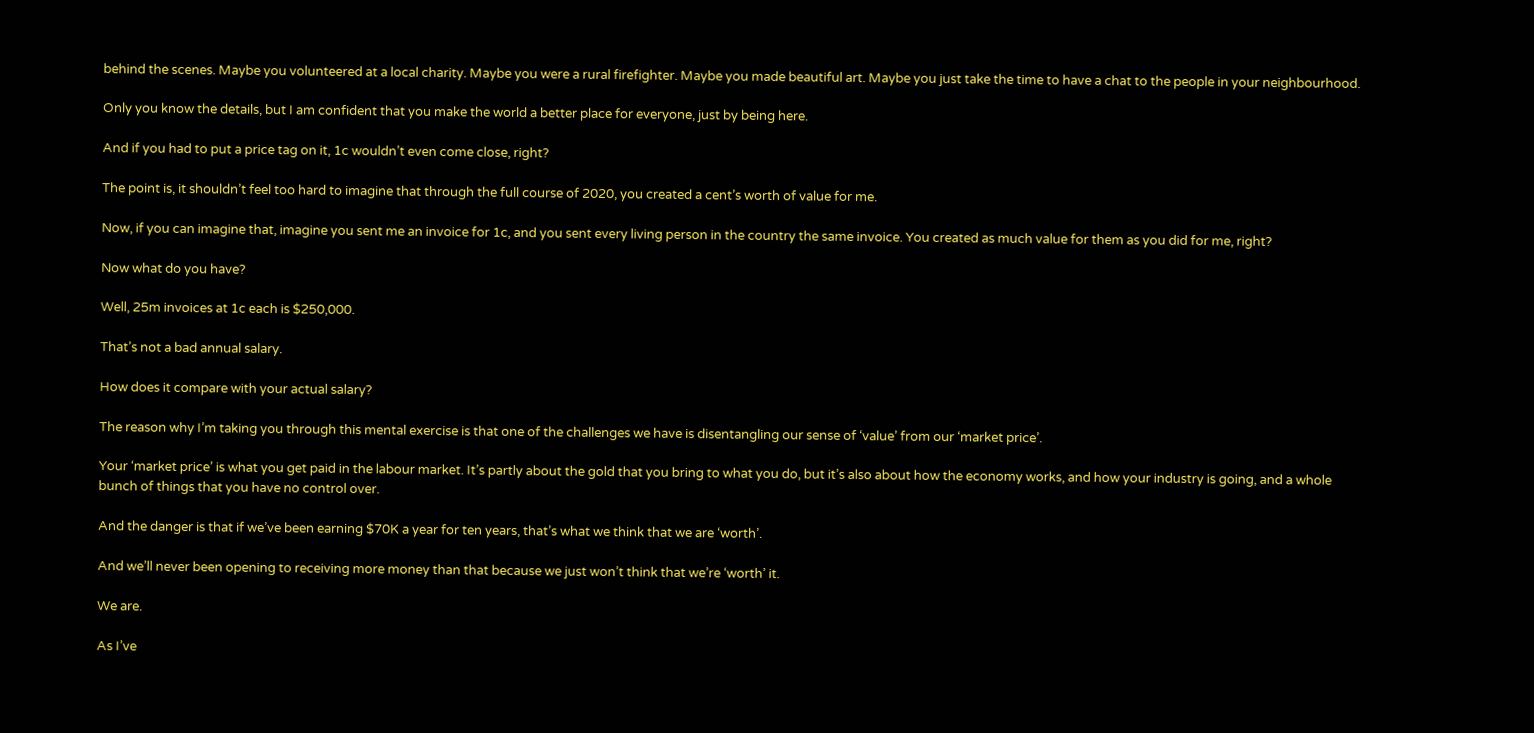behind the scenes. Maybe you volunteered at a local charity. Maybe you were a rural firefighter. Maybe you made beautiful art. Maybe you just take the time to have a chat to the people in your neighbourhood.

Only you know the details, but I am confident that you make the world a better place for everyone, just by being here.

And if you had to put a price tag on it, 1c wouldn’t even come close, right?

The point is, it shouldn’t feel too hard to imagine that through the full course of 2020, you created a cent’s worth of value for me.

Now, if you can imagine that, imagine you sent me an invoice for 1c, and you sent every living person in the country the same invoice. You created as much value for them as you did for me, right?

Now what do you have?

Well, 25m invoices at 1c each is $250,000.

That’s not a bad annual salary.

How does it compare with your actual salary?

The reason why I’m taking you through this mental exercise is that one of the challenges we have is disentangling our sense of ‘value’ from our ‘market price’.

Your ‘market price’ is what you get paid in the labour market. It’s partly about the gold that you bring to what you do, but it’s also about how the economy works, and how your industry is going, and a whole bunch of things that you have no control over.

And the danger is that if we’ve been earning $70K a year for ten years, that’s what we think that we are ‘worth’.

And we’ll never been opening to receiving more money than that because we just won’t think that we’re ‘worth’ it.

We are.

As I’ve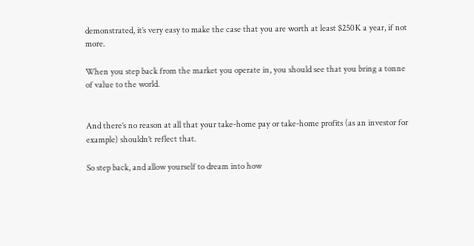demonstrated, it’s very easy to make the case that you are worth at least $250K a year, if not more.

When you step back from the market you operate in, you should see that you bring a tonne of value to the world.


And there’s no reason at all that your take-home pay or take-home profits (as an investor for example) shouldn’t reflect that.

So step back, and allow yourself to dream into how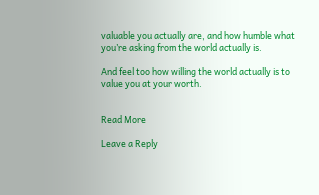valuable you actually are, and how humble what you’re asking from the world actually is.

And feel too how willing the world actually is to value you at your worth.


Read More

Leave a Reply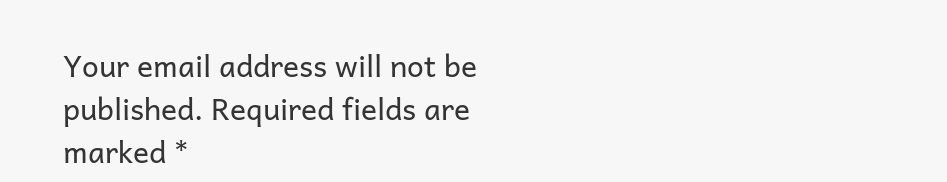Your email address will not be published. Required fields are marked *